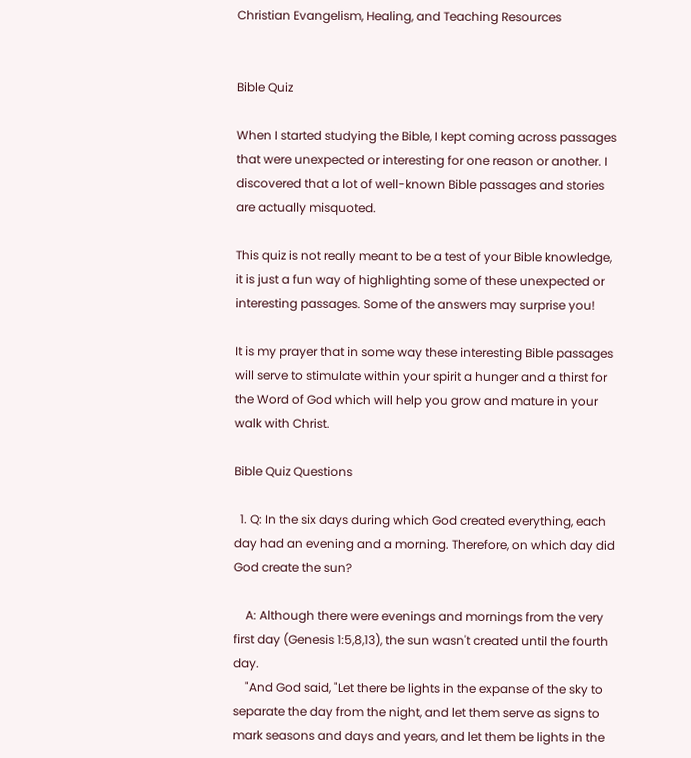Christian Evangelism, Healing, and Teaching Resources


Bible Quiz

When I started studying the Bible, I kept coming across passages that were unexpected or interesting for one reason or another. I discovered that a lot of well-known Bible passages and stories are actually misquoted.

This quiz is not really meant to be a test of your Bible knowledge, it is just a fun way of highlighting some of these unexpected or interesting passages. Some of the answers may surprise you!

It is my prayer that in some way these interesting Bible passages will serve to stimulate within your spirit a hunger and a thirst for the Word of God which will help you grow and mature in your walk with Christ.

Bible Quiz Questions

  1. Q: In the six days during which God created everything, each day had an evening and a morning. Therefore, on which day did God create the sun?

    A: Although there were evenings and mornings from the very first day (Genesis 1:5,8,13), the sun wasn't created until the fourth day.
    "And God said, "Let there be lights in the expanse of the sky to separate the day from the night, and let them serve as signs to mark seasons and days and years, and let them be lights in the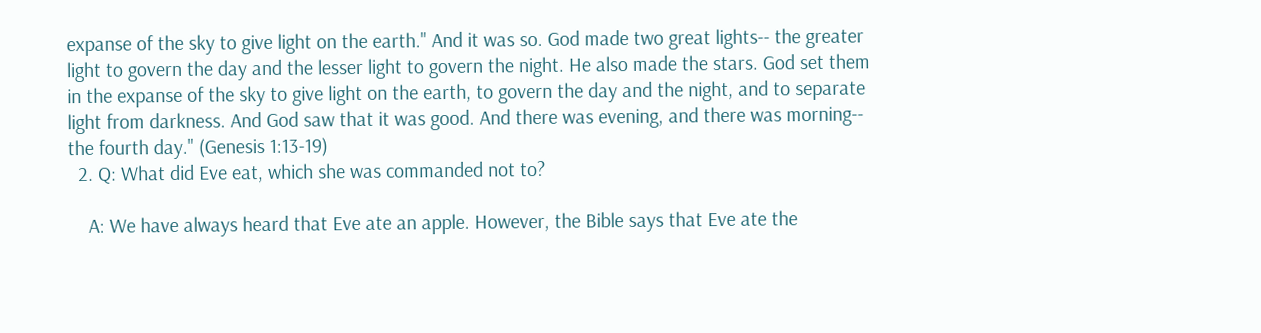expanse of the sky to give light on the earth." And it was so. God made two great lights-- the greater light to govern the day and the lesser light to govern the night. He also made the stars. God set them in the expanse of the sky to give light on the earth, to govern the day and the night, and to separate light from darkness. And God saw that it was good. And there was evening, and there was morning-- the fourth day." (Genesis 1:13-19)
  2. Q: What did Eve eat, which she was commanded not to?

    A: We have always heard that Eve ate an apple. However, the Bible says that Eve ate the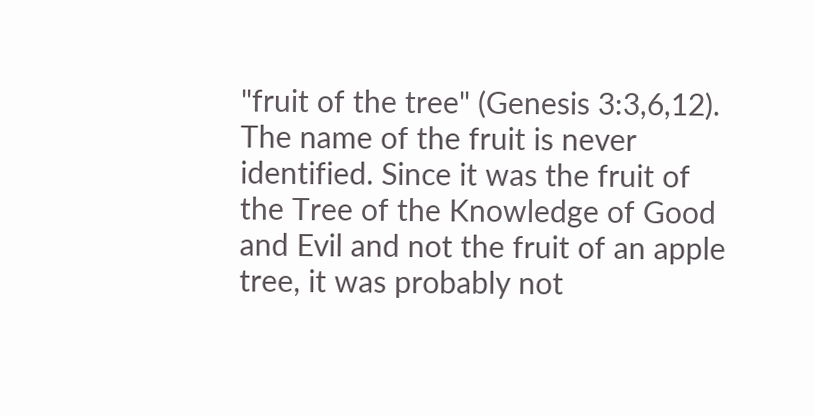"fruit of the tree" (Genesis 3:3,6,12). The name of the fruit is never identified. Since it was the fruit of the Tree of the Knowledge of Good and Evil and not the fruit of an apple tree, it was probably not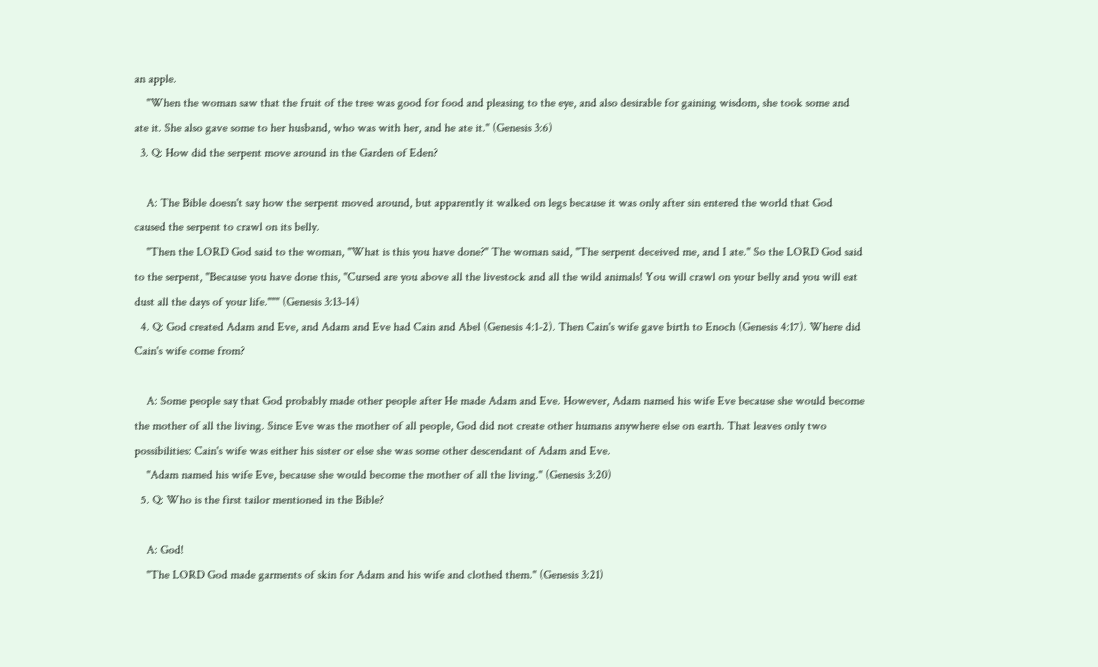an apple.
    "When the woman saw that the fruit of the tree was good for food and pleasing to the eye, and also desirable for gaining wisdom, she took some and ate it. She also gave some to her husband, who was with her, and he ate it." (Genesis 3:6)
  3. Q: How did the serpent move around in the Garden of Eden?

    A: The Bible doesn't say how the serpent moved around, but apparently it walked on legs because it was only after sin entered the world that God caused the serpent to crawl on its belly.
    "Then the LORD God said to the woman, "What is this you have done?" The woman said, "The serpent deceived me, and I ate." So the LORD God said to the serpent, "Because you have done this, "Cursed are you above all the livestock and all the wild animals! You will crawl on your belly and you will eat dust all the days of your life.""" (Genesis 3:13-14)
  4. Q: God created Adam and Eve, and Adam and Eve had Cain and Abel (Genesis 4:1-2). Then Cain's wife gave birth to Enoch (Genesis 4:17). Where did Cain's wife come from?

    A: Some people say that God probably made other people after He made Adam and Eve. However, Adam named his wife Eve because she would become the mother of all the living. Since Eve was the mother of all people, God did not create other humans anywhere else on earth. That leaves only two possibilities: Cain's wife was either his sister or else she was some other descendant of Adam and Eve.
    "Adam named his wife Eve, because she would become the mother of all the living." (Genesis 3:20)
  5. Q: Who is the first tailor mentioned in the Bible?

    A: God!
    "The LORD God made garments of skin for Adam and his wife and clothed them." (Genesis 3:21)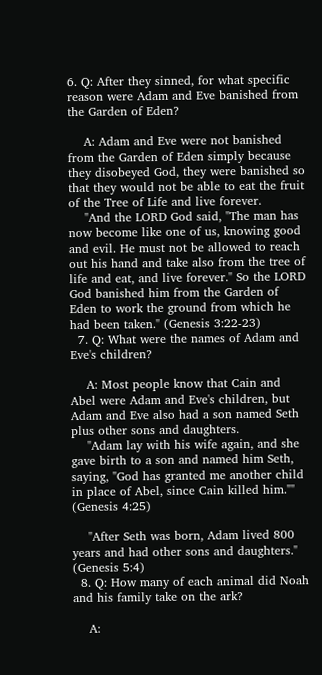6. Q: After they sinned, for what specific reason were Adam and Eve banished from the Garden of Eden?

    A: Adam and Eve were not banished from the Garden of Eden simply because they disobeyed God, they were banished so that they would not be able to eat the fruit of the Tree of Life and live forever.
    "And the LORD God said, "The man has now become like one of us, knowing good and evil. He must not be allowed to reach out his hand and take also from the tree of life and eat, and live forever." So the LORD God banished him from the Garden of Eden to work the ground from which he had been taken." (Genesis 3:22-23)
  7. Q: What were the names of Adam and Eve's children?

    A: Most people know that Cain and Abel were Adam and Eve's children, but Adam and Eve also had a son named Seth plus other sons and daughters.
    "Adam lay with his wife again, and she gave birth to a son and named him Seth, saying, "God has granted me another child in place of Abel, since Cain killed him."" (Genesis 4:25)

    "After Seth was born, Adam lived 800 years and had other sons and daughters." (Genesis 5:4)
  8. Q: How many of each animal did Noah and his family take on the ark?

    A: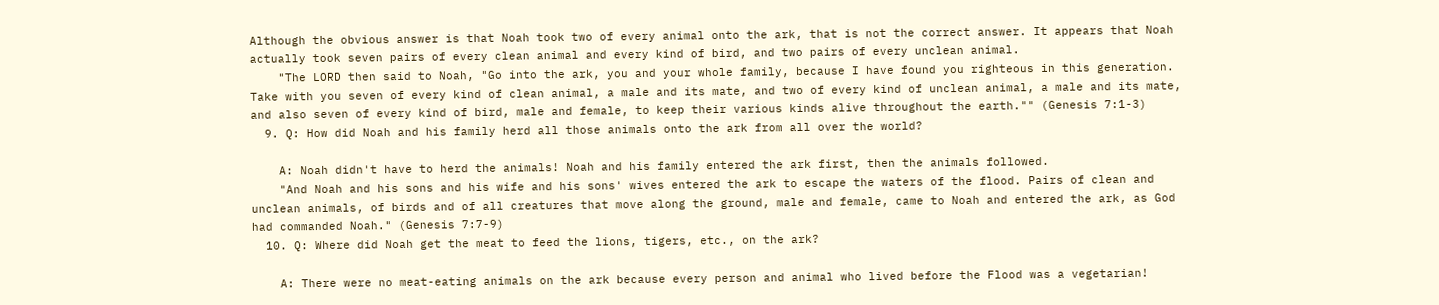Although the obvious answer is that Noah took two of every animal onto the ark, that is not the correct answer. It appears that Noah actually took seven pairs of every clean animal and every kind of bird, and two pairs of every unclean animal.
    "The LORD then said to Noah, "Go into the ark, you and your whole family, because I have found you righteous in this generation. Take with you seven of every kind of clean animal, a male and its mate, and two of every kind of unclean animal, a male and its mate, and also seven of every kind of bird, male and female, to keep their various kinds alive throughout the earth."" (Genesis 7:1-3)
  9. Q: How did Noah and his family herd all those animals onto the ark from all over the world?

    A: Noah didn't have to herd the animals! Noah and his family entered the ark first, then the animals followed.
    "And Noah and his sons and his wife and his sons' wives entered the ark to escape the waters of the flood. Pairs of clean and unclean animals, of birds and of all creatures that move along the ground, male and female, came to Noah and entered the ark, as God had commanded Noah." (Genesis 7:7-9)
  10. Q: Where did Noah get the meat to feed the lions, tigers, etc., on the ark?

    A: There were no meat-eating animals on the ark because every person and animal who lived before the Flood was a vegetarian!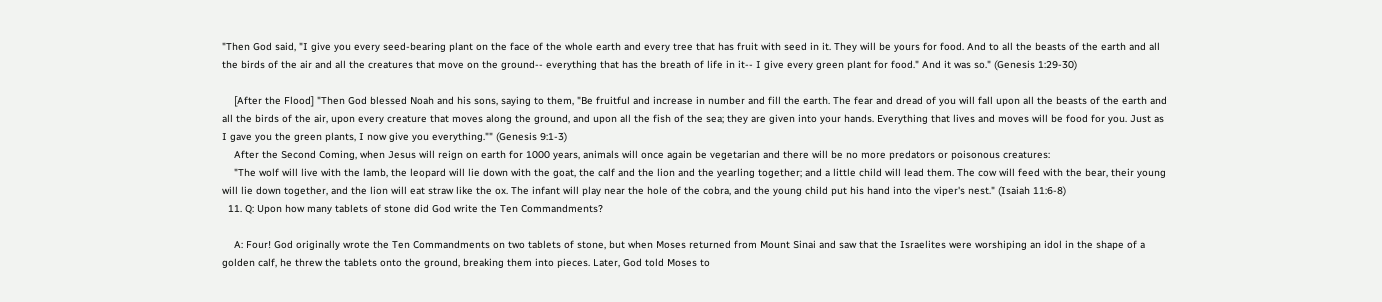"Then God said, "I give you every seed-bearing plant on the face of the whole earth and every tree that has fruit with seed in it. They will be yours for food. And to all the beasts of the earth and all the birds of the air and all the creatures that move on the ground-- everything that has the breath of life in it-- I give every green plant for food." And it was so." (Genesis 1:29-30)

    [After the Flood] "Then God blessed Noah and his sons, saying to them, "Be fruitful and increase in number and fill the earth. The fear and dread of you will fall upon all the beasts of the earth and all the birds of the air, upon every creature that moves along the ground, and upon all the fish of the sea; they are given into your hands. Everything that lives and moves will be food for you. Just as I gave you the green plants, I now give you everything."" (Genesis 9:1-3)
    After the Second Coming, when Jesus will reign on earth for 1000 years, animals will once again be vegetarian and there will be no more predators or poisonous creatures:
    "The wolf will live with the lamb, the leopard will lie down with the goat, the calf and the lion and the yearling together; and a little child will lead them. The cow will feed with the bear, their young will lie down together, and the lion will eat straw like the ox. The infant will play near the hole of the cobra, and the young child put his hand into the viper's nest." (Isaiah 11:6-8)
  11. Q: Upon how many tablets of stone did God write the Ten Commandments?

    A: Four! God originally wrote the Ten Commandments on two tablets of stone, but when Moses returned from Mount Sinai and saw that the Israelites were worshiping an idol in the shape of a golden calf, he threw the tablets onto the ground, breaking them into pieces. Later, God told Moses to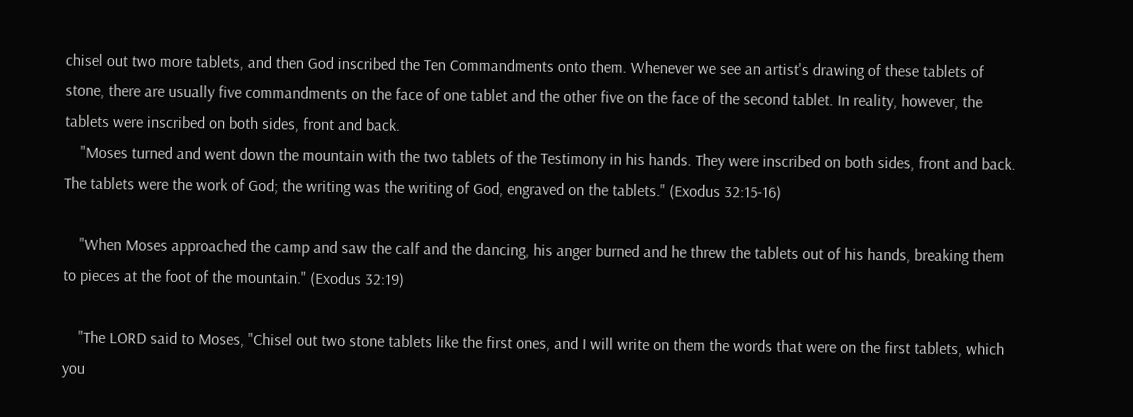chisel out two more tablets, and then God inscribed the Ten Commandments onto them. Whenever we see an artist's drawing of these tablets of stone, there are usually five commandments on the face of one tablet and the other five on the face of the second tablet. In reality, however, the tablets were inscribed on both sides, front and back.
    "Moses turned and went down the mountain with the two tablets of the Testimony in his hands. They were inscribed on both sides, front and back. The tablets were the work of God; the writing was the writing of God, engraved on the tablets." (Exodus 32:15-16)

    "When Moses approached the camp and saw the calf and the dancing, his anger burned and he threw the tablets out of his hands, breaking them to pieces at the foot of the mountain." (Exodus 32:19)

    "The LORD said to Moses, "Chisel out two stone tablets like the first ones, and I will write on them the words that were on the first tablets, which you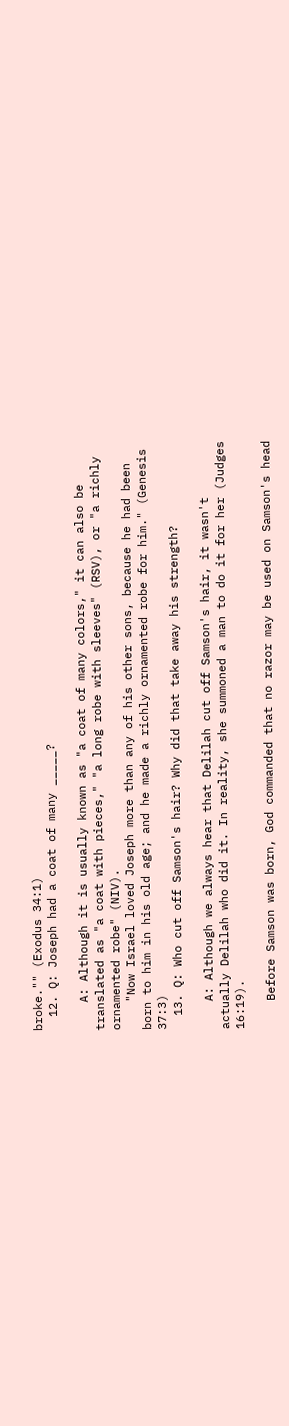broke."" (Exodus 34:1)
  12. Q: Joseph had a coat of many _____?

    A: Although it is usually known as "a coat of many colors," it can also be translated as "a coat with pieces," "a long robe with sleeves" (RSV), or "a richly ornamented robe" (NIV).
    "Now Israel loved Joseph more than any of his other sons, because he had been born to him in his old age; and he made a richly ornamented robe for him." (Genesis 37:3)
  13. Q: Who cut off Samson's hair? Why did that take away his strength?

    A: Although we always hear that Delilah cut off Samson's hair, it wasn't actually Delilah who did it. In reality, she summoned a man to do it for her (Judges 16:19).

    Before Samson was born, God commanded that no razor may be used on Samson's head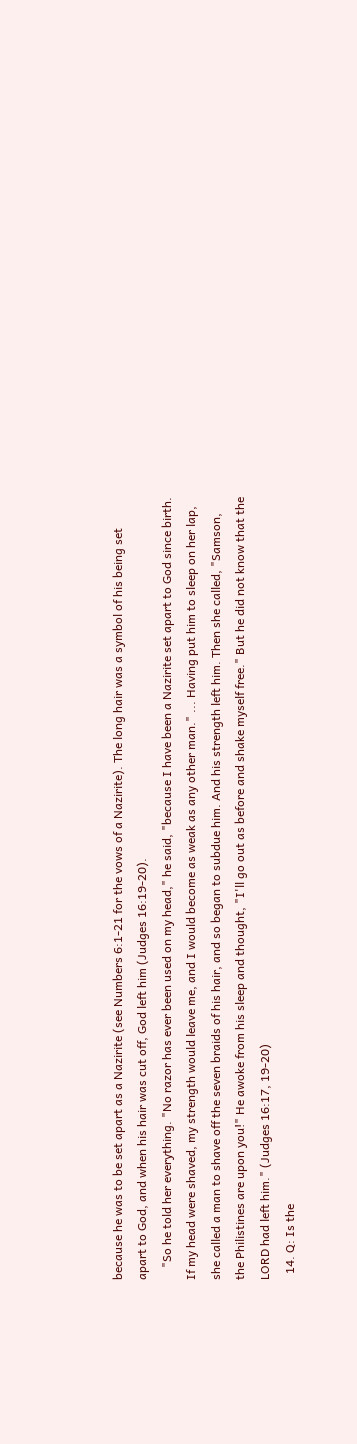because he was to be set apart as a Nazirite (see Numbers 6:1-21 for the vows of a Nazirite). The long hair was a symbol of his being set apart to God, and when his hair was cut off, God left him (Judges 16:19-20).
    "So he told her everything. "No razor has ever been used on my head," he said, "because I have been a Nazirite set apart to God since birth. If my head were shaved, my strength would leave me, and I would become as weak as any other man." ... Having put him to sleep on her lap, she called a man to shave off the seven braids of his hair, and so began to subdue him. And his strength left him. Then she called, "Samson, the Philistines are upon you!" He awoke from his sleep and thought, "I'll go out as before and shake myself free." But he did not know that the LORD had left him." (Judges 16:17, 19-20)
  14. Q: Is the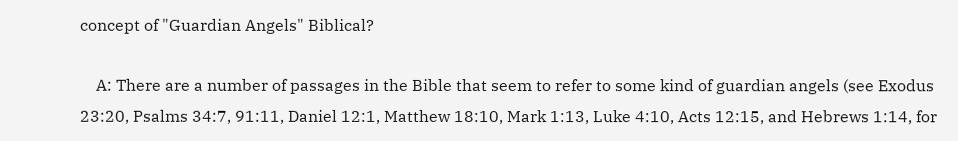concept of "Guardian Angels" Biblical?

    A: There are a number of passages in the Bible that seem to refer to some kind of guardian angels (see Exodus 23:20, Psalms 34:7, 91:11, Daniel 12:1, Matthew 18:10, Mark 1:13, Luke 4:10, Acts 12:15, and Hebrews 1:14, for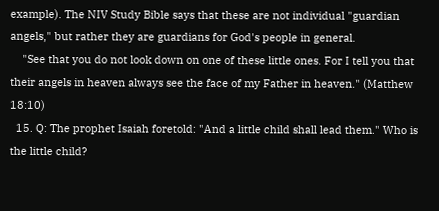example). The NIV Study Bible says that these are not individual "guardian angels," but rather they are guardians for God's people in general.
    "See that you do not look down on one of these little ones. For I tell you that their angels in heaven always see the face of my Father in heaven." (Matthew 18:10)
  15. Q: The prophet Isaiah foretold: "And a little child shall lead them." Who is the little child?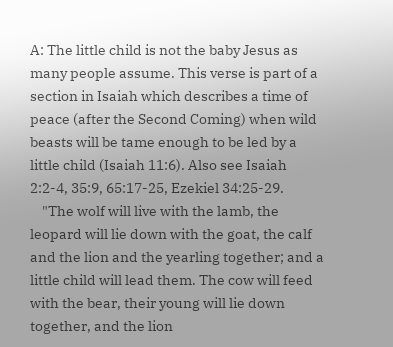A: The little child is not the baby Jesus as many people assume. This verse is part of a section in Isaiah which describes a time of peace (after the Second Coming) when wild beasts will be tame enough to be led by a little child (Isaiah 11:6). Also see Isaiah 2:2-4, 35:9, 65:17-25, Ezekiel 34:25-29.
    "The wolf will live with the lamb, the leopard will lie down with the goat, the calf and the lion and the yearling together; and a little child will lead them. The cow will feed with the bear, their young will lie down together, and the lion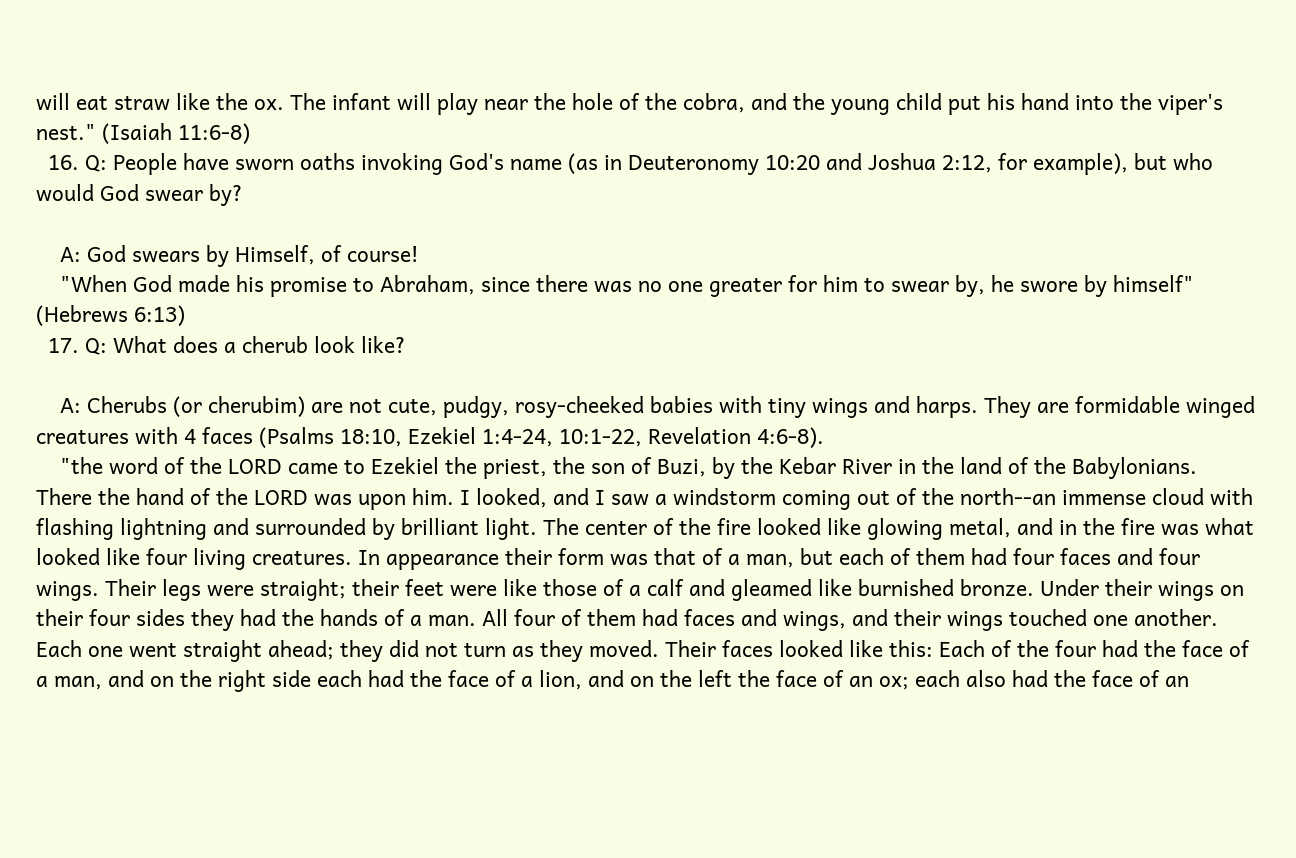will eat straw like the ox. The infant will play near the hole of the cobra, and the young child put his hand into the viper's nest." (Isaiah 11:6-8)
  16. Q: People have sworn oaths invoking God's name (as in Deuteronomy 10:20 and Joshua 2:12, for example), but who would God swear by?

    A: God swears by Himself, of course!
    "When God made his promise to Abraham, since there was no one greater for him to swear by, he swore by himself" (Hebrews 6:13)
  17. Q: What does a cherub look like?

    A: Cherubs (or cherubim) are not cute, pudgy, rosy-cheeked babies with tiny wings and harps. They are formidable winged creatures with 4 faces (Psalms 18:10, Ezekiel 1:4-24, 10:1-22, Revelation 4:6-8).
    "the word of the LORD came to Ezekiel the priest, the son of Buzi, by the Kebar River in the land of the Babylonians. There the hand of the LORD was upon him. I looked, and I saw a windstorm coming out of the north--an immense cloud with flashing lightning and surrounded by brilliant light. The center of the fire looked like glowing metal, and in the fire was what looked like four living creatures. In appearance their form was that of a man, but each of them had four faces and four wings. Their legs were straight; their feet were like those of a calf and gleamed like burnished bronze. Under their wings on their four sides they had the hands of a man. All four of them had faces and wings, and their wings touched one another. Each one went straight ahead; they did not turn as they moved. Their faces looked like this: Each of the four had the face of a man, and on the right side each had the face of a lion, and on the left the face of an ox; each also had the face of an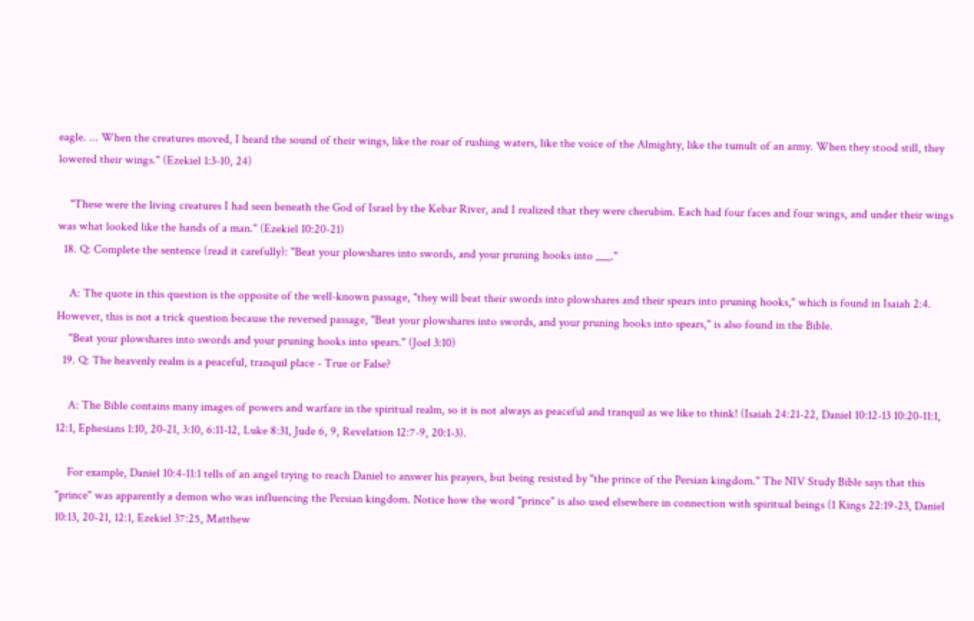eagle. ... When the creatures moved, I heard the sound of their wings, like the roar of rushing waters, like the voice of the Almighty, like the tumult of an army. When they stood still, they lowered their wings." (Ezekiel 1:3-10, 24)

    "These were the living creatures I had seen beneath the God of Israel by the Kebar River, and I realized that they were cherubim. Each had four faces and four wings, and under their wings was what looked like the hands of a man." (Ezekiel 10:20-21)
  18. Q: Complete the sentence (read it carefully): "Beat your plowshares into swords, and your pruning hooks into ___."

    A: The quote in this question is the opposite of the well-known passage, "they will beat their swords into plowshares and their spears into pruning hooks," which is found in Isaiah 2:4. However, this is not a trick question because the reversed passage, "Beat your plowshares into swords, and your pruning hooks into spears," is also found in the Bible.
    "Beat your plowshares into swords and your pruning hooks into spears." (Joel 3:10)
  19. Q: The heavenly realm is a peaceful, tranquil place - True or False?

    A: The Bible contains many images of powers and warfare in the spiritual realm, so it is not always as peaceful and tranquil as we like to think! (Isaiah 24:21-22, Daniel 10:12-13 10:20-11:1, 12:1, Ephesians 1:10, 20-21, 3:10, 6:11-12, Luke 8:31, Jude 6, 9, Revelation 12:7-9, 20:1-3).

    For example, Daniel 10:4-11:1 tells of an angel trying to reach Daniel to answer his prayers, but being resisted by "the prince of the Persian kingdom." The NIV Study Bible says that this "prince" was apparently a demon who was influencing the Persian kingdom. Notice how the word "prince" is also used elsewhere in connection with spiritual beings (1 Kings 22:19-23, Daniel 10:13, 20-21, 12:1, Ezekiel 37:25, Matthew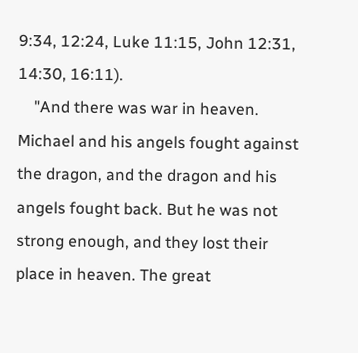9:34, 12:24, Luke 11:15, John 12:31, 14:30, 16:11).
    "And there was war in heaven. Michael and his angels fought against the dragon, and the dragon and his angels fought back. But he was not strong enough, and they lost their place in heaven. The great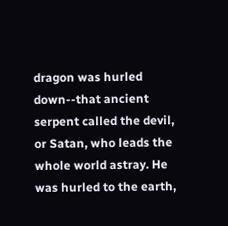dragon was hurled down--that ancient serpent called the devil, or Satan, who leads the whole world astray. He was hurled to the earth,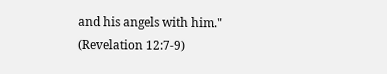and his angels with him." (Revelation 12:7-9)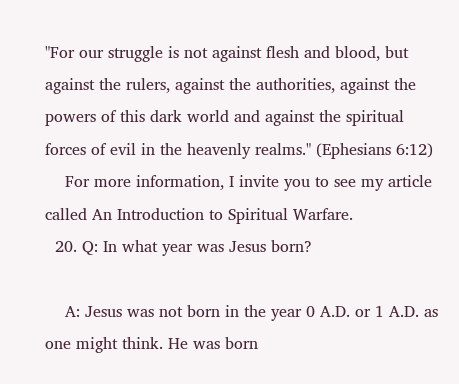"For our struggle is not against flesh and blood, but against the rulers, against the authorities, against the powers of this dark world and against the spiritual forces of evil in the heavenly realms." (Ephesians 6:12)
    For more information, I invite you to see my article called An Introduction to Spiritual Warfare.
  20. Q: In what year was Jesus born?

    A: Jesus was not born in the year 0 A.D. or 1 A.D. as one might think. He was born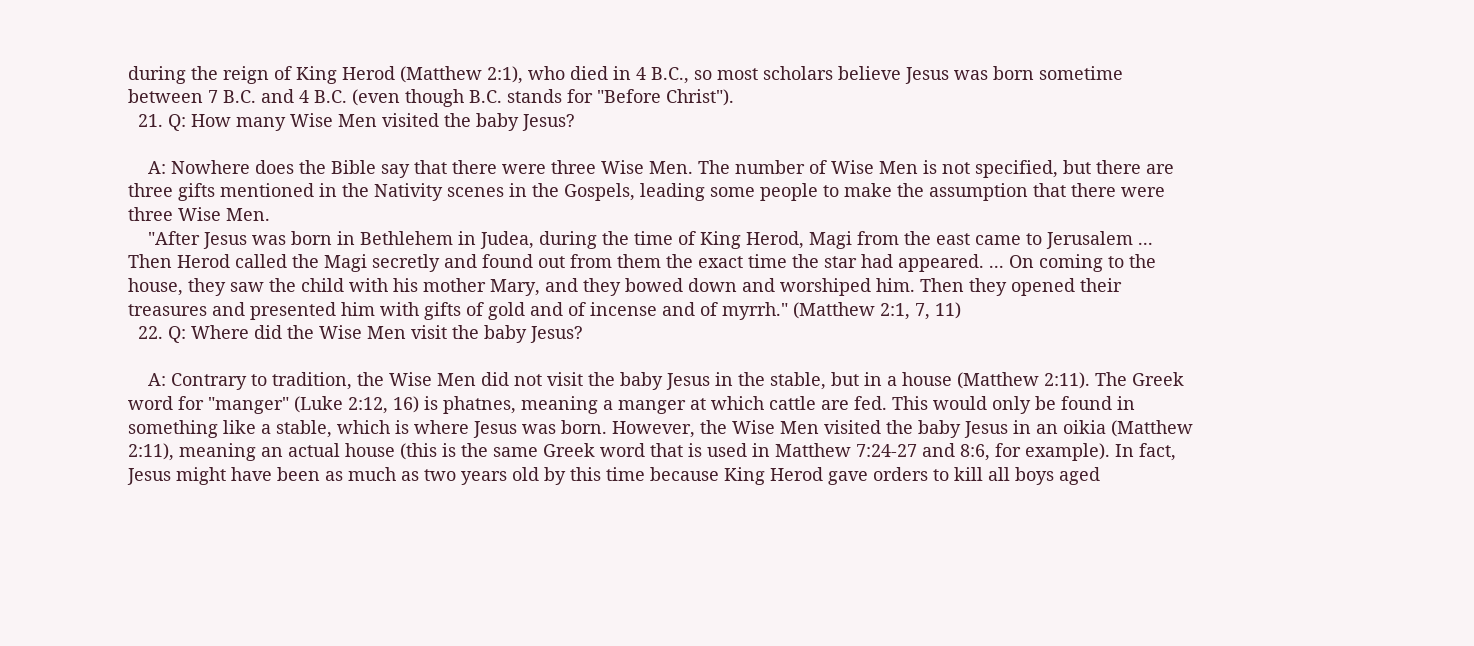during the reign of King Herod (Matthew 2:1), who died in 4 B.C., so most scholars believe Jesus was born sometime between 7 B.C. and 4 B.C. (even though B.C. stands for "Before Christ").
  21. Q: How many Wise Men visited the baby Jesus?

    A: Nowhere does the Bible say that there were three Wise Men. The number of Wise Men is not specified, but there are three gifts mentioned in the Nativity scenes in the Gospels, leading some people to make the assumption that there were three Wise Men.
    "After Jesus was born in Bethlehem in Judea, during the time of King Herod, Magi from the east came to Jerusalem ... Then Herod called the Magi secretly and found out from them the exact time the star had appeared. ... On coming to the house, they saw the child with his mother Mary, and they bowed down and worshiped him. Then they opened their treasures and presented him with gifts of gold and of incense and of myrrh." (Matthew 2:1, 7, 11)
  22. Q: Where did the Wise Men visit the baby Jesus?

    A: Contrary to tradition, the Wise Men did not visit the baby Jesus in the stable, but in a house (Matthew 2:11). The Greek word for "manger" (Luke 2:12, 16) is phatnes, meaning a manger at which cattle are fed. This would only be found in something like a stable, which is where Jesus was born. However, the Wise Men visited the baby Jesus in an oikia (Matthew 2:11), meaning an actual house (this is the same Greek word that is used in Matthew 7:24-27 and 8:6, for example). In fact, Jesus might have been as much as two years old by this time because King Herod gave orders to kill all boys aged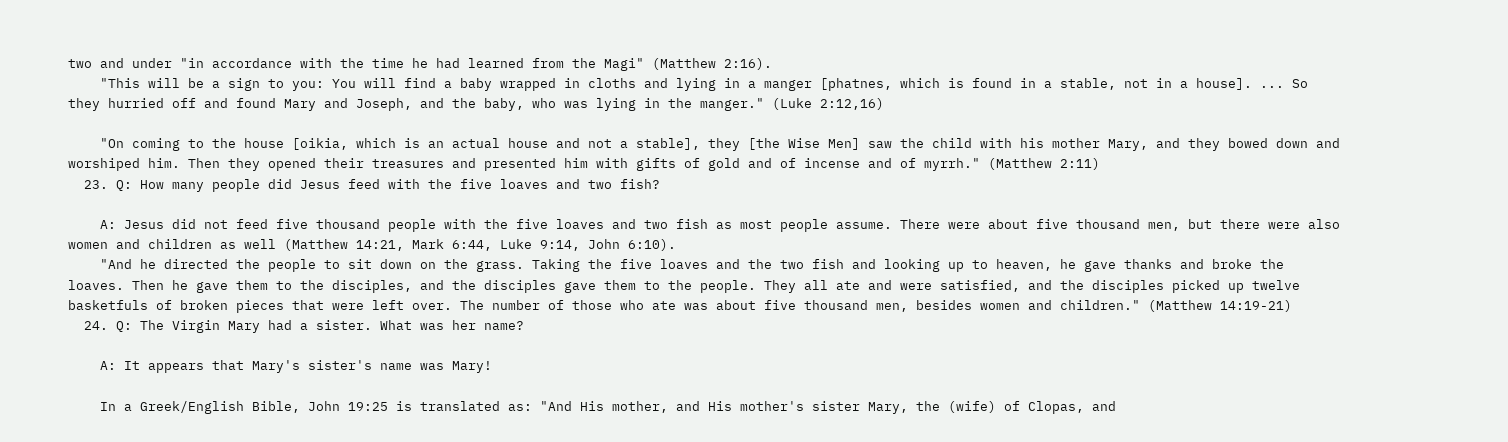two and under "in accordance with the time he had learned from the Magi" (Matthew 2:16).
    "This will be a sign to you: You will find a baby wrapped in cloths and lying in a manger [phatnes, which is found in a stable, not in a house]. ... So they hurried off and found Mary and Joseph, and the baby, who was lying in the manger." (Luke 2:12,16)

    "On coming to the house [oikia, which is an actual house and not a stable], they [the Wise Men] saw the child with his mother Mary, and they bowed down and worshiped him. Then they opened their treasures and presented him with gifts of gold and of incense and of myrrh." (Matthew 2:11)
  23. Q: How many people did Jesus feed with the five loaves and two fish?

    A: Jesus did not feed five thousand people with the five loaves and two fish as most people assume. There were about five thousand men, but there were also women and children as well (Matthew 14:21, Mark 6:44, Luke 9:14, John 6:10).
    "And he directed the people to sit down on the grass. Taking the five loaves and the two fish and looking up to heaven, he gave thanks and broke the loaves. Then he gave them to the disciples, and the disciples gave them to the people. They all ate and were satisfied, and the disciples picked up twelve basketfuls of broken pieces that were left over. The number of those who ate was about five thousand men, besides women and children." (Matthew 14:19-21)
  24. Q: The Virgin Mary had a sister. What was her name?

    A: It appears that Mary's sister's name was Mary!

    In a Greek/English Bible, John 19:25 is translated as: "And His mother, and His mother's sister Mary, the (wife) of Clopas, and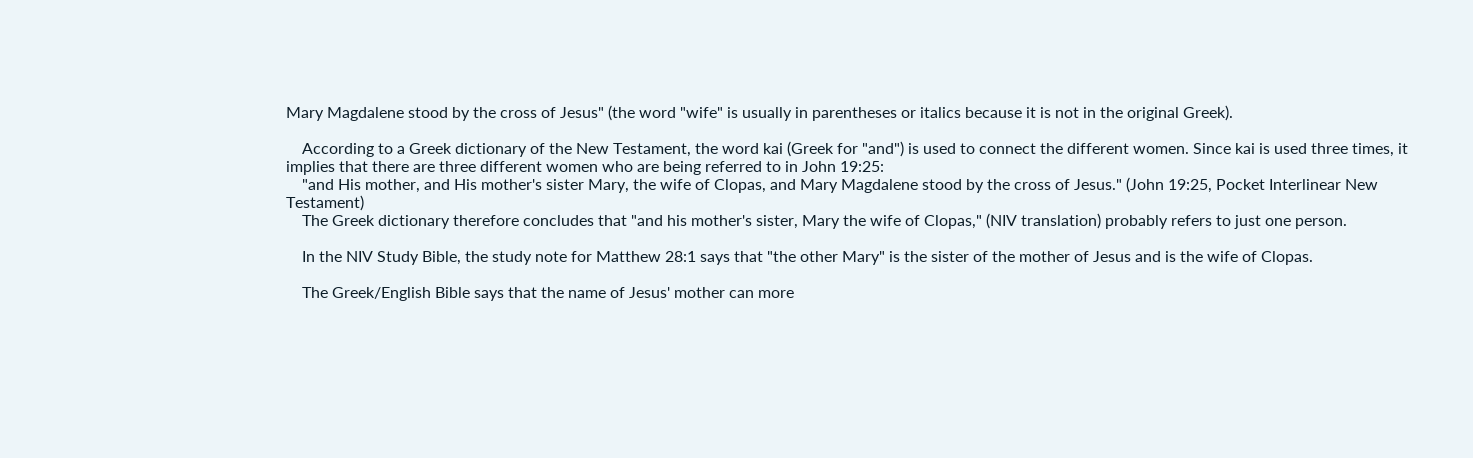Mary Magdalene stood by the cross of Jesus" (the word "wife" is usually in parentheses or italics because it is not in the original Greek).

    According to a Greek dictionary of the New Testament, the word kai (Greek for "and") is used to connect the different women. Since kai is used three times, it implies that there are three different women who are being referred to in John 19:25:
    "and His mother, and His mother's sister Mary, the wife of Clopas, and Mary Magdalene stood by the cross of Jesus." (John 19:25, Pocket Interlinear New Testament)
    The Greek dictionary therefore concludes that "and his mother's sister, Mary the wife of Clopas," (NIV translation) probably refers to just one person.

    In the NIV Study Bible, the study note for Matthew 28:1 says that "the other Mary" is the sister of the mother of Jesus and is the wife of Clopas.

    The Greek/English Bible says that the name of Jesus' mother can more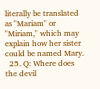literally be translated as "Mariam" or "Miriam," which may explain how her sister could be named Mary.
  25. Q: Where does the devil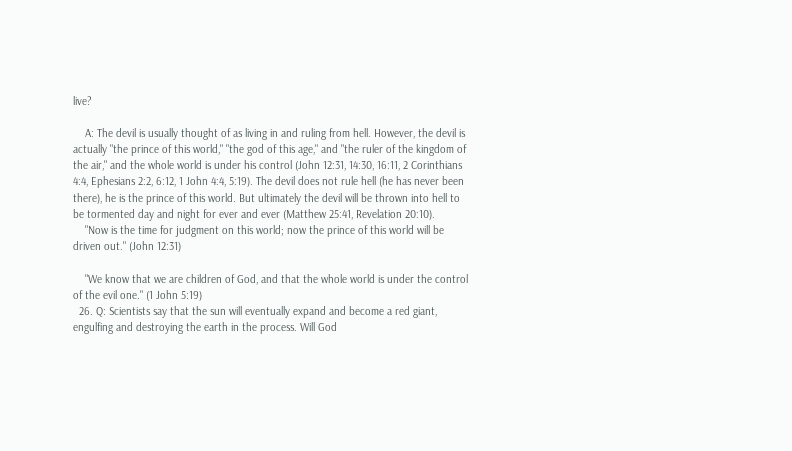live?

    A: The devil is usually thought of as living in and ruling from hell. However, the devil is actually "the prince of this world," "the god of this age," and "the ruler of the kingdom of the air," and the whole world is under his control (John 12:31, 14:30, 16:11, 2 Corinthians 4:4, Ephesians 2:2, 6:12, 1 John 4:4, 5:19). The devil does not rule hell (he has never been there), he is the prince of this world. But ultimately the devil will be thrown into hell to be tormented day and night for ever and ever (Matthew 25:41, Revelation 20:10).
    "Now is the time for judgment on this world; now the prince of this world will be driven out." (John 12:31)

    "We know that we are children of God, and that the whole world is under the control of the evil one." (1 John 5:19)
  26. Q: Scientists say that the sun will eventually expand and become a red giant, engulfing and destroying the earth in the process. Will God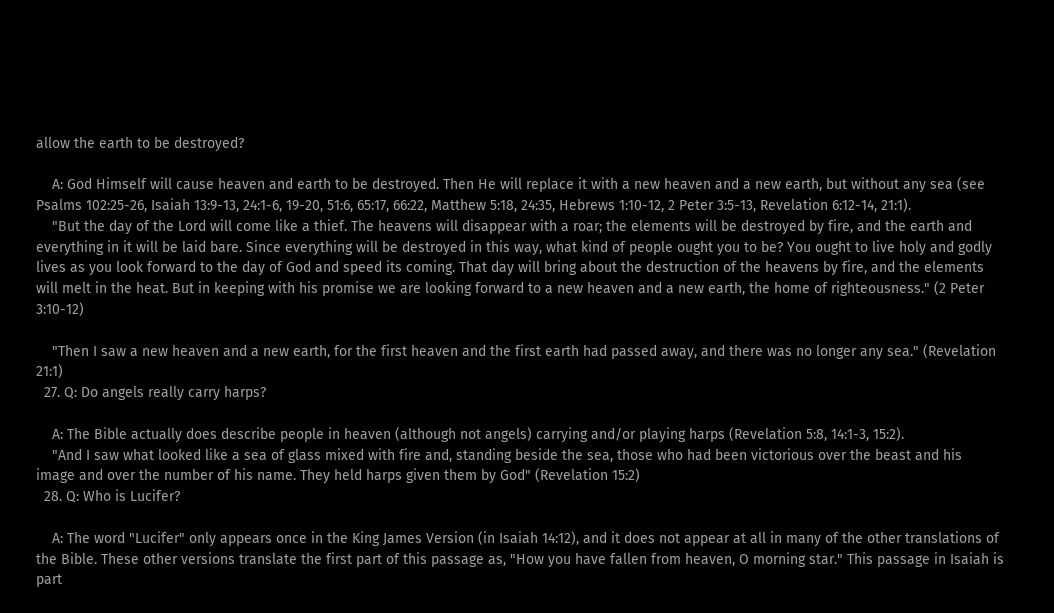allow the earth to be destroyed?

    A: God Himself will cause heaven and earth to be destroyed. Then He will replace it with a new heaven and a new earth, but without any sea (see Psalms 102:25-26, Isaiah 13:9-13, 24:1-6, 19-20, 51:6, 65:17, 66:22, Matthew 5:18, 24:35, Hebrews 1:10-12, 2 Peter 3:5-13, Revelation 6:12-14, 21:1).
    "But the day of the Lord will come like a thief. The heavens will disappear with a roar; the elements will be destroyed by fire, and the earth and everything in it will be laid bare. Since everything will be destroyed in this way, what kind of people ought you to be? You ought to live holy and godly lives as you look forward to the day of God and speed its coming. That day will bring about the destruction of the heavens by fire, and the elements will melt in the heat. But in keeping with his promise we are looking forward to a new heaven and a new earth, the home of righteousness." (2 Peter 3:10-12)

    "Then I saw a new heaven and a new earth, for the first heaven and the first earth had passed away, and there was no longer any sea." (Revelation 21:1)
  27. Q: Do angels really carry harps?

    A: The Bible actually does describe people in heaven (although not angels) carrying and/or playing harps (Revelation 5:8, 14:1-3, 15:2).
    "And I saw what looked like a sea of glass mixed with fire and, standing beside the sea, those who had been victorious over the beast and his image and over the number of his name. They held harps given them by God" (Revelation 15:2)
  28. Q: Who is Lucifer?

    A: The word "Lucifer" only appears once in the King James Version (in Isaiah 14:12), and it does not appear at all in many of the other translations of the Bible. These other versions translate the first part of this passage as, "How you have fallen from heaven, O morning star." This passage in Isaiah is part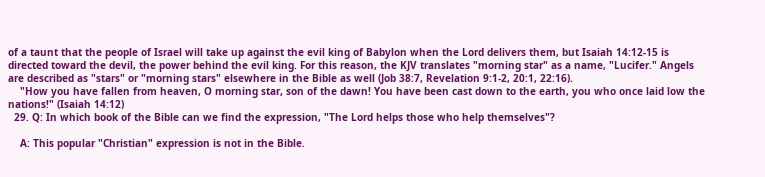of a taunt that the people of Israel will take up against the evil king of Babylon when the Lord delivers them, but Isaiah 14:12-15 is directed toward the devil, the power behind the evil king. For this reason, the KJV translates "morning star" as a name, "Lucifer." Angels are described as "stars" or "morning stars" elsewhere in the Bible as well (Job 38:7, Revelation 9:1-2, 20:1, 22:16).
    "How you have fallen from heaven, O morning star, son of the dawn! You have been cast down to the earth, you who once laid low the nations!" (Isaiah 14:12)
  29. Q: In which book of the Bible can we find the expression, "The Lord helps those who help themselves"?

    A: This popular "Christian" expression is not in the Bible.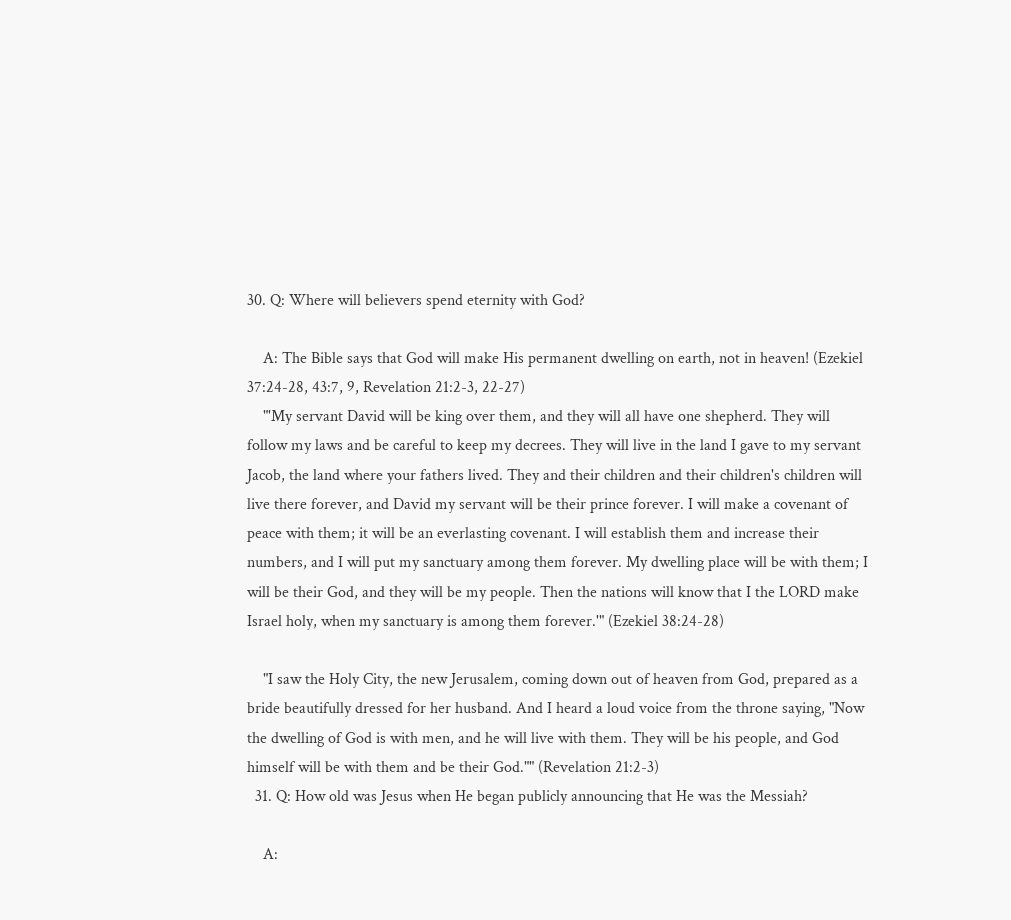30. Q: Where will believers spend eternity with God?

    A: The Bible says that God will make His permanent dwelling on earth, not in heaven! (Ezekiel 37:24-28, 43:7, 9, Revelation 21:2-3, 22-27)
    "'My servant David will be king over them, and they will all have one shepherd. They will follow my laws and be careful to keep my decrees. They will live in the land I gave to my servant Jacob, the land where your fathers lived. They and their children and their children's children will live there forever, and David my servant will be their prince forever. I will make a covenant of peace with them; it will be an everlasting covenant. I will establish them and increase their numbers, and I will put my sanctuary among them forever. My dwelling place will be with them; I will be their God, and they will be my people. Then the nations will know that I the LORD make Israel holy, when my sanctuary is among them forever.'" (Ezekiel 38:24-28)

    "I saw the Holy City, the new Jerusalem, coming down out of heaven from God, prepared as a bride beautifully dressed for her husband. And I heard a loud voice from the throne saying, "Now the dwelling of God is with men, and he will live with them. They will be his people, and God himself will be with them and be their God."" (Revelation 21:2-3)
  31. Q: How old was Jesus when He began publicly announcing that He was the Messiah?

    A: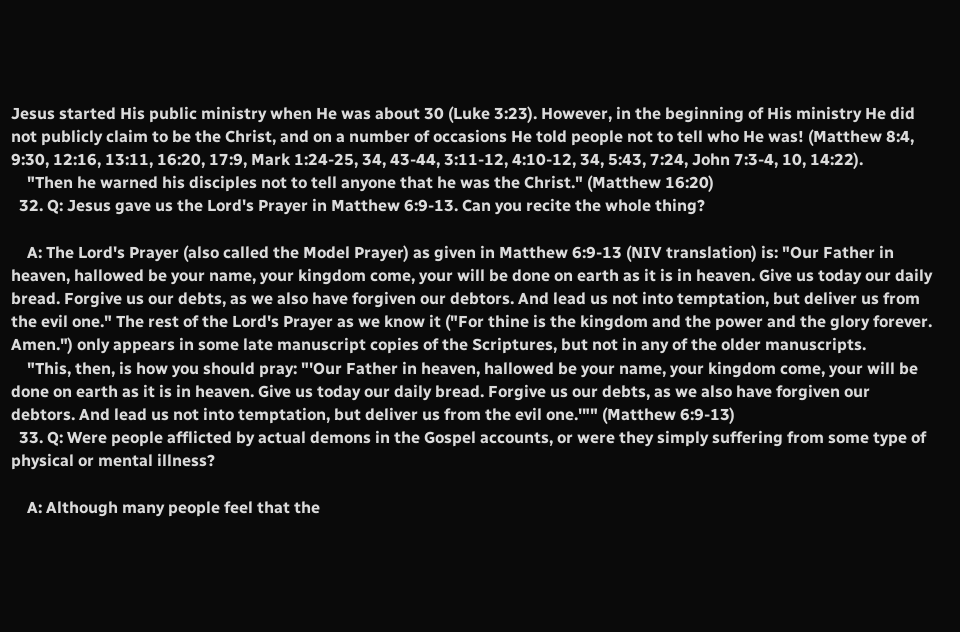Jesus started His public ministry when He was about 30 (Luke 3:23). However, in the beginning of His ministry He did not publicly claim to be the Christ, and on a number of occasions He told people not to tell who He was! (Matthew 8:4, 9:30, 12:16, 13:11, 16:20, 17:9, Mark 1:24-25, 34, 43-44, 3:11-12, 4:10-12, 34, 5:43, 7:24, John 7:3-4, 10, 14:22).
    "Then he warned his disciples not to tell anyone that he was the Christ." (Matthew 16:20)
  32. Q: Jesus gave us the Lord's Prayer in Matthew 6:9-13. Can you recite the whole thing?

    A: The Lord's Prayer (also called the Model Prayer) as given in Matthew 6:9-13 (NIV translation) is: "Our Father in heaven, hallowed be your name, your kingdom come, your will be done on earth as it is in heaven. Give us today our daily bread. Forgive us our debts, as we also have forgiven our debtors. And lead us not into temptation, but deliver us from the evil one." The rest of the Lord's Prayer as we know it ("For thine is the kingdom and the power and the glory forever. Amen.") only appears in some late manuscript copies of the Scriptures, but not in any of the older manuscripts.
    "This, then, is how you should pray: "'Our Father in heaven, hallowed be your name, your kingdom come, your will be done on earth as it is in heaven. Give us today our daily bread. Forgive us our debts, as we also have forgiven our debtors. And lead us not into temptation, but deliver us from the evil one.'"" (Matthew 6:9-13)
  33. Q: Were people afflicted by actual demons in the Gospel accounts, or were they simply suffering from some type of physical or mental illness?

    A: Although many people feel that the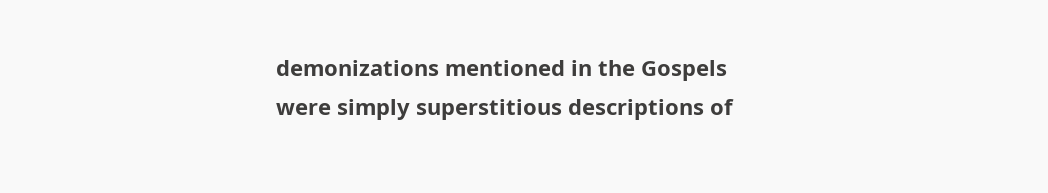demonizations mentioned in the Gospels were simply superstitious descriptions of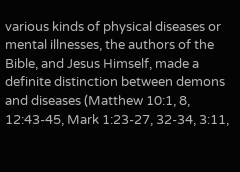various kinds of physical diseases or mental illnesses, the authors of the Bible, and Jesus Himself, made a definite distinction between demons and diseases (Matthew 10:1, 8, 12:43-45, Mark 1:23-27, 32-34, 3:11,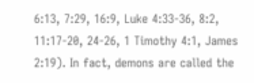6:13, 7:29, 16:9, Luke 4:33-36, 8:2, 11:17-20, 24-26, 1 Timothy 4:1, James 2:19). In fact, demons are called the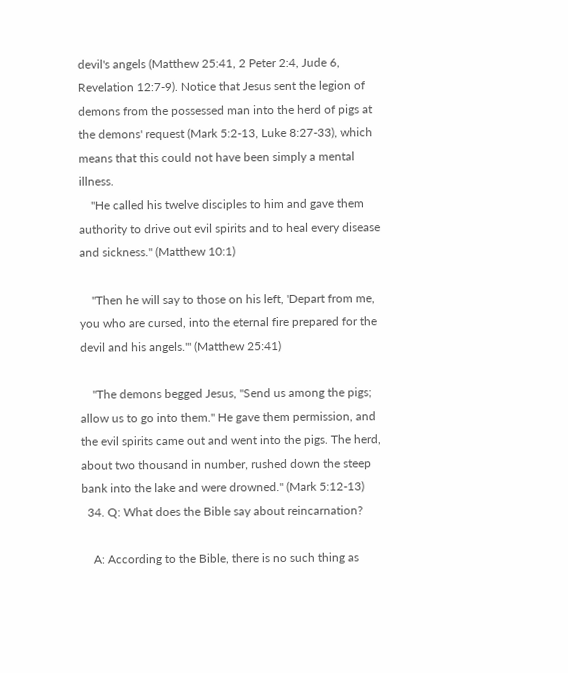devil's angels (Matthew 25:41, 2 Peter 2:4, Jude 6, Revelation 12:7-9). Notice that Jesus sent the legion of demons from the possessed man into the herd of pigs at the demons' request (Mark 5:2-13, Luke 8:27-33), which means that this could not have been simply a mental illness.
    "He called his twelve disciples to him and gave them authority to drive out evil spirits and to heal every disease and sickness." (Matthew 10:1)

    "Then he will say to those on his left, 'Depart from me, you who are cursed, into the eternal fire prepared for the devil and his angels.'" (Matthew 25:41)

    "The demons begged Jesus, "Send us among the pigs; allow us to go into them." He gave them permission, and the evil spirits came out and went into the pigs. The herd, about two thousand in number, rushed down the steep bank into the lake and were drowned." (Mark 5:12-13)
  34. Q: What does the Bible say about reincarnation?

    A: According to the Bible, there is no such thing as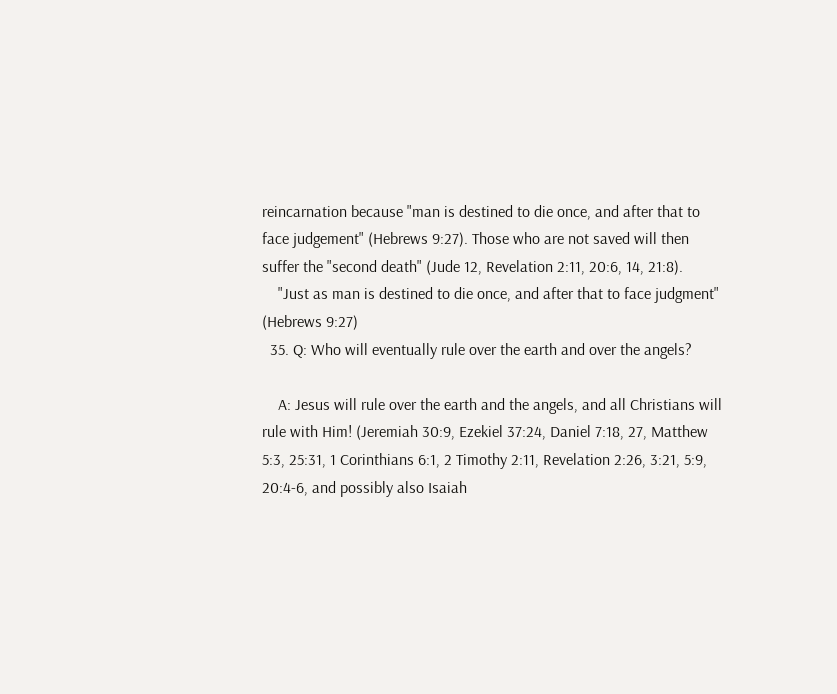reincarnation because "man is destined to die once, and after that to face judgement" (Hebrews 9:27). Those who are not saved will then suffer the "second death" (Jude 12, Revelation 2:11, 20:6, 14, 21:8).
    "Just as man is destined to die once, and after that to face judgment" (Hebrews 9:27)
  35. Q: Who will eventually rule over the earth and over the angels?

    A: Jesus will rule over the earth and the angels, and all Christians will rule with Him! (Jeremiah 30:9, Ezekiel 37:24, Daniel 7:18, 27, Matthew 5:3, 25:31, 1 Corinthians 6:1, 2 Timothy 2:11, Revelation 2:26, 3:21, 5:9, 20:4-6, and possibly also Isaiah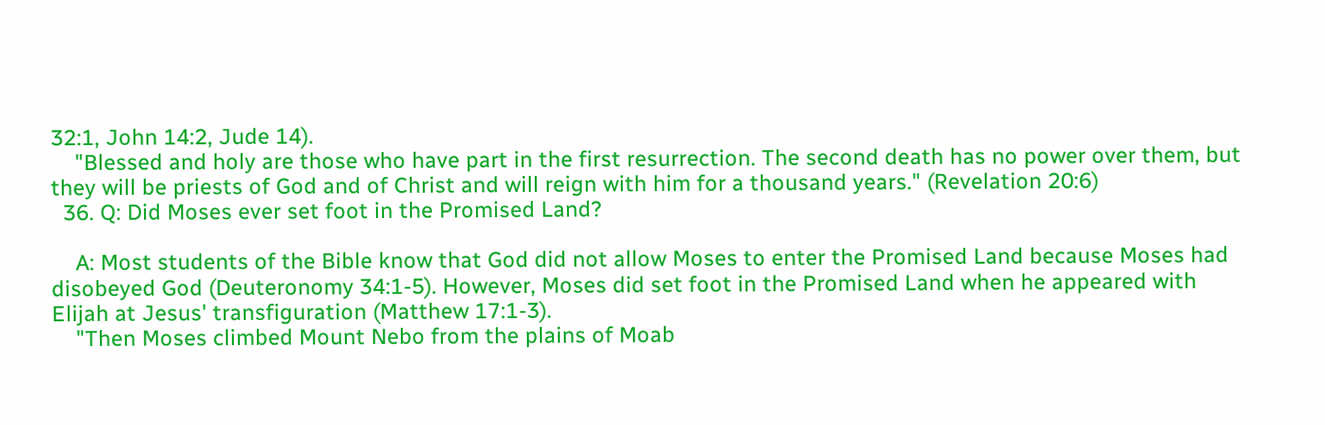32:1, John 14:2, Jude 14).
    "Blessed and holy are those who have part in the first resurrection. The second death has no power over them, but they will be priests of God and of Christ and will reign with him for a thousand years." (Revelation 20:6)
  36. Q: Did Moses ever set foot in the Promised Land?

    A: Most students of the Bible know that God did not allow Moses to enter the Promised Land because Moses had disobeyed God (Deuteronomy 34:1-5). However, Moses did set foot in the Promised Land when he appeared with Elijah at Jesus' transfiguration (Matthew 17:1-3).
    "Then Moses climbed Mount Nebo from the plains of Moab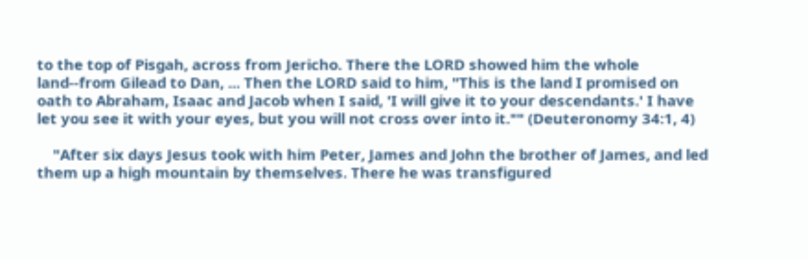to the top of Pisgah, across from Jericho. There the LORD showed him the whole land--from Gilead to Dan, ... Then the LORD said to him, "This is the land I promised on oath to Abraham, Isaac and Jacob when I said, 'I will give it to your descendants.' I have let you see it with your eyes, but you will not cross over into it."" (Deuteronomy 34:1, 4)

    "After six days Jesus took with him Peter, James and John the brother of James, and led them up a high mountain by themselves. There he was transfigured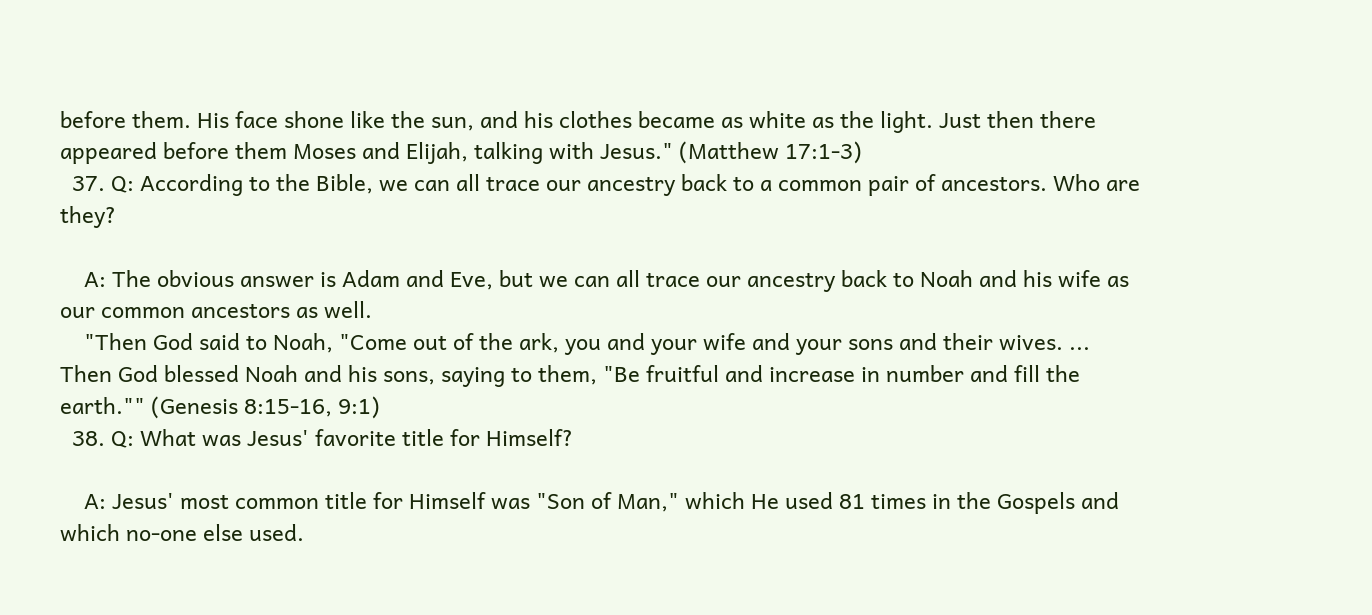before them. His face shone like the sun, and his clothes became as white as the light. Just then there appeared before them Moses and Elijah, talking with Jesus." (Matthew 17:1-3)
  37. Q: According to the Bible, we can all trace our ancestry back to a common pair of ancestors. Who are they?

    A: The obvious answer is Adam and Eve, but we can all trace our ancestry back to Noah and his wife as our common ancestors as well.
    "Then God said to Noah, "Come out of the ark, you and your wife and your sons and their wives. ... Then God blessed Noah and his sons, saying to them, "Be fruitful and increase in number and fill the earth."" (Genesis 8:15-16, 9:1)
  38. Q: What was Jesus' favorite title for Himself?

    A: Jesus' most common title for Himself was "Son of Man," which He used 81 times in the Gospels and which no-one else used.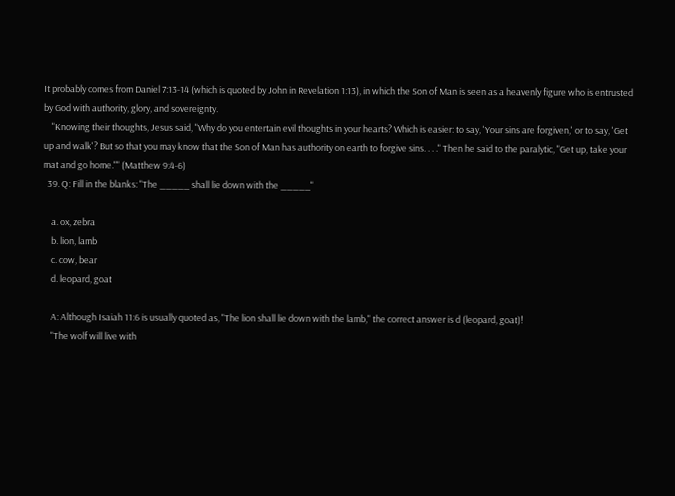It probably comes from Daniel 7:13-14 (which is quoted by John in Revelation 1:13), in which the Son of Man is seen as a heavenly figure who is entrusted by God with authority, glory, and sovereignty.
    "Knowing their thoughts, Jesus said, "Why do you entertain evil thoughts in your hearts? Which is easier: to say, 'Your sins are forgiven,' or to say, 'Get up and walk'? But so that you may know that the Son of Man has authority on earth to forgive sins. . . ." Then he said to the paralytic, "Get up, take your mat and go home."" (Matthew 9:4-6)
  39. Q: Fill in the blanks: "The _____ shall lie down with the _____"

    a. ox, zebra
    b. lion, lamb
    c. cow, bear
    d. leopard, goat

    A: Although Isaiah 11:6 is usually quoted as, "The lion shall lie down with the lamb," the correct answer is d (leopard, goat)!
    "The wolf will live with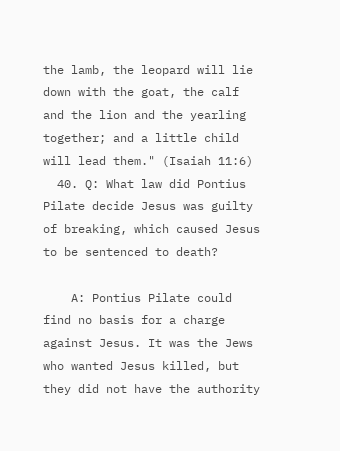the lamb, the leopard will lie down with the goat, the calf and the lion and the yearling together; and a little child will lead them." (Isaiah 11:6)
  40. Q: What law did Pontius Pilate decide Jesus was guilty of breaking, which caused Jesus to be sentenced to death?

    A: Pontius Pilate could find no basis for a charge against Jesus. It was the Jews who wanted Jesus killed, but they did not have the authority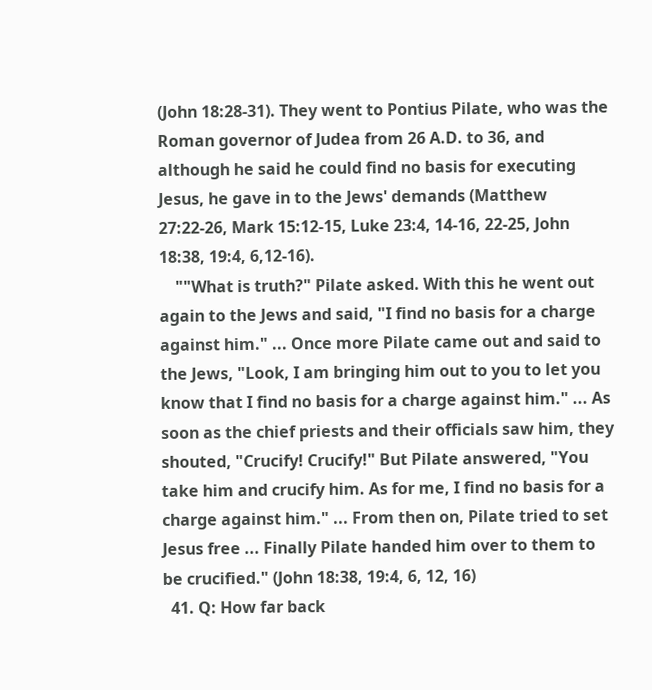(John 18:28-31). They went to Pontius Pilate, who was the Roman governor of Judea from 26 A.D. to 36, and although he said he could find no basis for executing Jesus, he gave in to the Jews' demands (Matthew 27:22-26, Mark 15:12-15, Luke 23:4, 14-16, 22-25, John 18:38, 19:4, 6,12-16).
    ""What is truth?" Pilate asked. With this he went out again to the Jews and said, "I find no basis for a charge against him." ... Once more Pilate came out and said to the Jews, "Look, I am bringing him out to you to let you know that I find no basis for a charge against him." ... As soon as the chief priests and their officials saw him, they shouted, "Crucify! Crucify!" But Pilate answered, "You take him and crucify him. As for me, I find no basis for a charge against him." ... From then on, Pilate tried to set Jesus free ... Finally Pilate handed him over to them to be crucified." (John 18:38, 19:4, 6, 12, 16)
  41. Q: How far back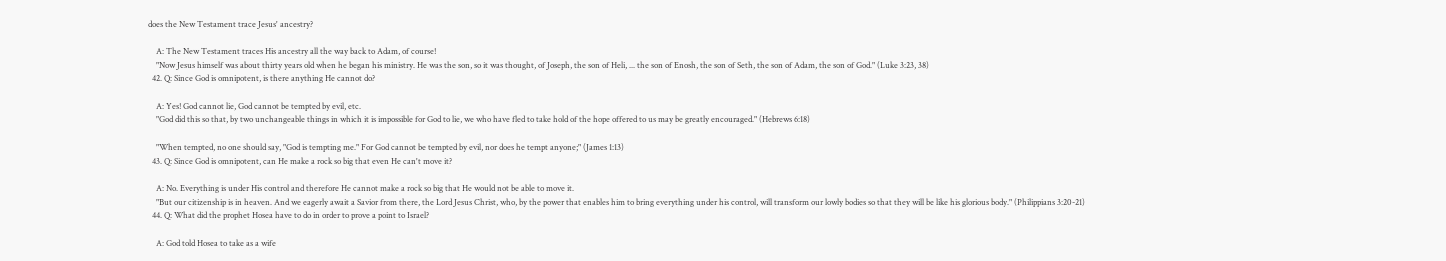does the New Testament trace Jesus' ancestry?

    A: The New Testament traces His ancestry all the way back to Adam, of course!
    "Now Jesus himself was about thirty years old when he began his ministry. He was the son, so it was thought, of Joseph, the son of Heli, ... the son of Enosh, the son of Seth, the son of Adam, the son of God." (Luke 3:23, 38)
  42. Q: Since God is omnipotent, is there anything He cannot do?

    A: Yes! God cannot lie, God cannot be tempted by evil, etc.
    "God did this so that, by two unchangeable things in which it is impossible for God to lie, we who have fled to take hold of the hope offered to us may be greatly encouraged." (Hebrews 6:18)

    "When tempted, no one should say, "God is tempting me." For God cannot be tempted by evil, nor does he tempt anyone;" (James 1:13)
  43. Q: Since God is omnipotent, can He make a rock so big that even He can't move it?

    A: No. Everything is under His control and therefore He cannot make a rock so big that He would not be able to move it.
    "But our citizenship is in heaven. And we eagerly await a Savior from there, the Lord Jesus Christ, who, by the power that enables him to bring everything under his control, will transform our lowly bodies so that they will be like his glorious body." (Philippians 3:20-21)
  44. Q: What did the prophet Hosea have to do in order to prove a point to Israel?

    A: God told Hosea to take as a wife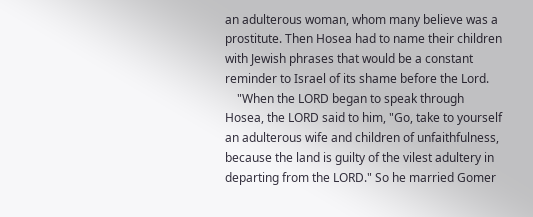an adulterous woman, whom many believe was a prostitute. Then Hosea had to name their children with Jewish phrases that would be a constant reminder to Israel of its shame before the Lord.
    "When the LORD began to speak through Hosea, the LORD said to him, "Go, take to yourself an adulterous wife and children of unfaithfulness, because the land is guilty of the vilest adultery in departing from the LORD." So he married Gomer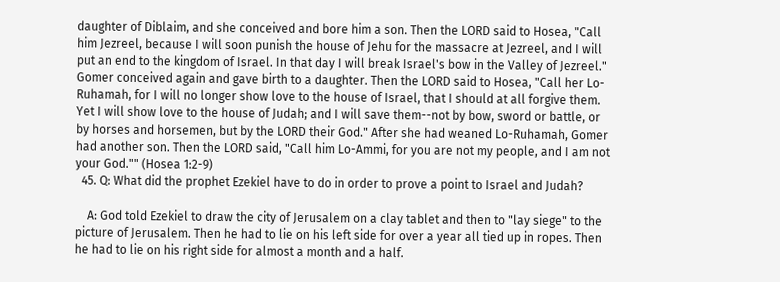daughter of Diblaim, and she conceived and bore him a son. Then the LORD said to Hosea, "Call him Jezreel, because I will soon punish the house of Jehu for the massacre at Jezreel, and I will put an end to the kingdom of Israel. In that day I will break Israel's bow in the Valley of Jezreel." Gomer conceived again and gave birth to a daughter. Then the LORD said to Hosea, "Call her Lo-Ruhamah, for I will no longer show love to the house of Israel, that I should at all forgive them. Yet I will show love to the house of Judah; and I will save them--not by bow, sword or battle, or by horses and horsemen, but by the LORD their God." After she had weaned Lo-Ruhamah, Gomer had another son. Then the LORD said, "Call him Lo-Ammi, for you are not my people, and I am not your God."" (Hosea 1:2-9)
  45. Q: What did the prophet Ezekiel have to do in order to prove a point to Israel and Judah?

    A: God told Ezekiel to draw the city of Jerusalem on a clay tablet and then to "lay siege" to the picture of Jerusalem. Then he had to lie on his left side for over a year all tied up in ropes. Then he had to lie on his right side for almost a month and a half.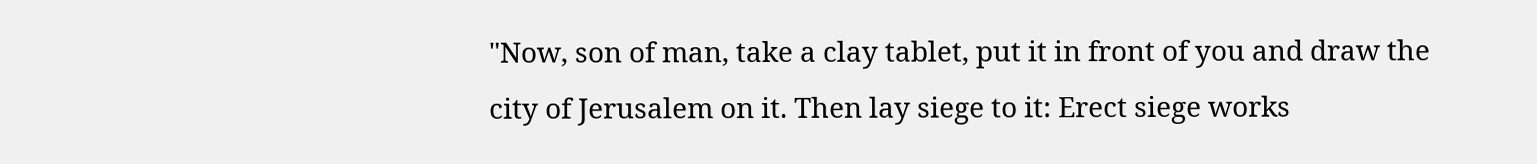"Now, son of man, take a clay tablet, put it in front of you and draw the city of Jerusalem on it. Then lay siege to it: Erect siege works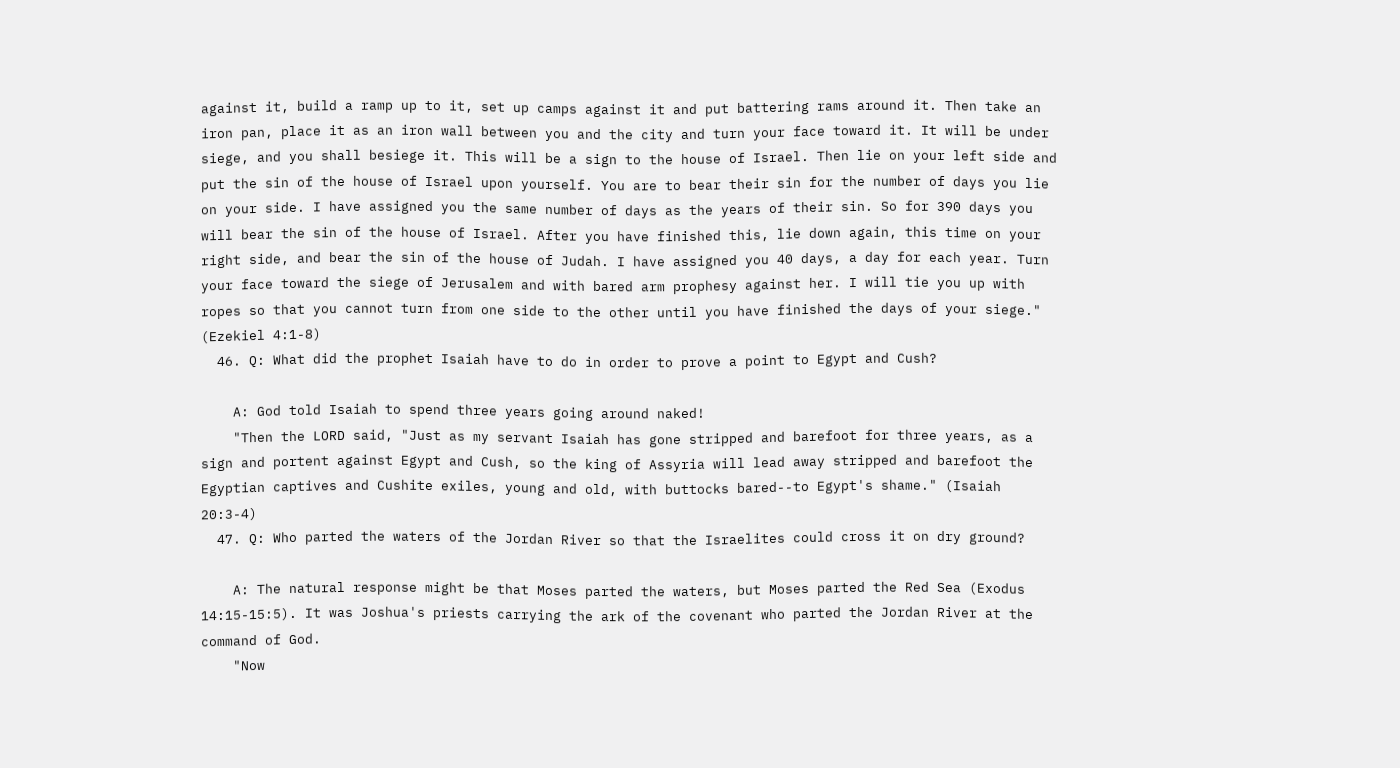against it, build a ramp up to it, set up camps against it and put battering rams around it. Then take an iron pan, place it as an iron wall between you and the city and turn your face toward it. It will be under siege, and you shall besiege it. This will be a sign to the house of Israel. Then lie on your left side and put the sin of the house of Israel upon yourself. You are to bear their sin for the number of days you lie on your side. I have assigned you the same number of days as the years of their sin. So for 390 days you will bear the sin of the house of Israel. After you have finished this, lie down again, this time on your right side, and bear the sin of the house of Judah. I have assigned you 40 days, a day for each year. Turn your face toward the siege of Jerusalem and with bared arm prophesy against her. I will tie you up with ropes so that you cannot turn from one side to the other until you have finished the days of your siege." (Ezekiel 4:1-8)
  46. Q: What did the prophet Isaiah have to do in order to prove a point to Egypt and Cush?

    A: God told Isaiah to spend three years going around naked!
    "Then the LORD said, "Just as my servant Isaiah has gone stripped and barefoot for three years, as a sign and portent against Egypt and Cush, so the king of Assyria will lead away stripped and barefoot the Egyptian captives and Cushite exiles, young and old, with buttocks bared--to Egypt's shame." (Isaiah 20:3-4)
  47. Q: Who parted the waters of the Jordan River so that the Israelites could cross it on dry ground?

    A: The natural response might be that Moses parted the waters, but Moses parted the Red Sea (Exodus 14:15-15:5). It was Joshua's priests carrying the ark of the covenant who parted the Jordan River at the command of God.
    "Now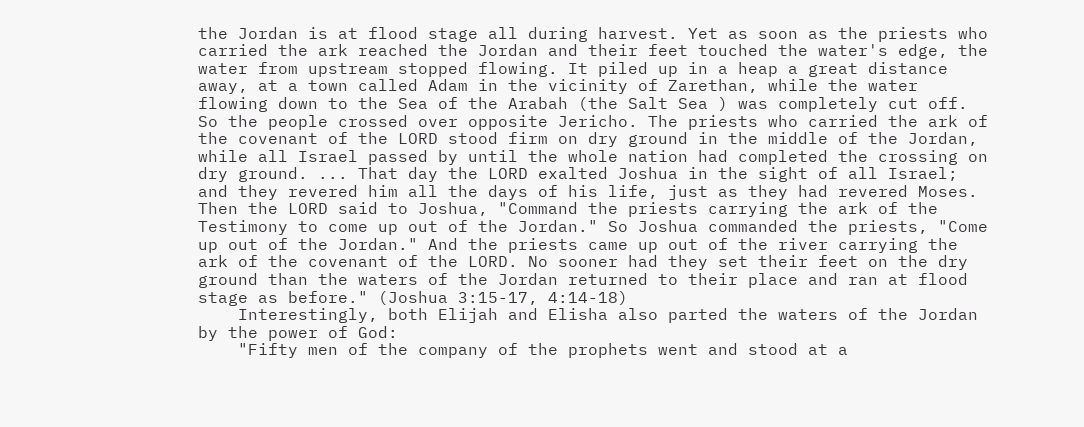the Jordan is at flood stage all during harvest. Yet as soon as the priests who carried the ark reached the Jordan and their feet touched the water's edge, the water from upstream stopped flowing. It piled up in a heap a great distance away, at a town called Adam in the vicinity of Zarethan, while the water flowing down to the Sea of the Arabah (the Salt Sea ) was completely cut off. So the people crossed over opposite Jericho. The priests who carried the ark of the covenant of the LORD stood firm on dry ground in the middle of the Jordan, while all Israel passed by until the whole nation had completed the crossing on dry ground. ... That day the LORD exalted Joshua in the sight of all Israel; and they revered him all the days of his life, just as they had revered Moses. Then the LORD said to Joshua, "Command the priests carrying the ark of the Testimony to come up out of the Jordan." So Joshua commanded the priests, "Come up out of the Jordan." And the priests came up out of the river carrying the ark of the covenant of the LORD. No sooner had they set their feet on the dry ground than the waters of the Jordan returned to their place and ran at flood stage as before." (Joshua 3:15-17, 4:14-18)
    Interestingly, both Elijah and Elisha also parted the waters of the Jordan by the power of God:
    "Fifty men of the company of the prophets went and stood at a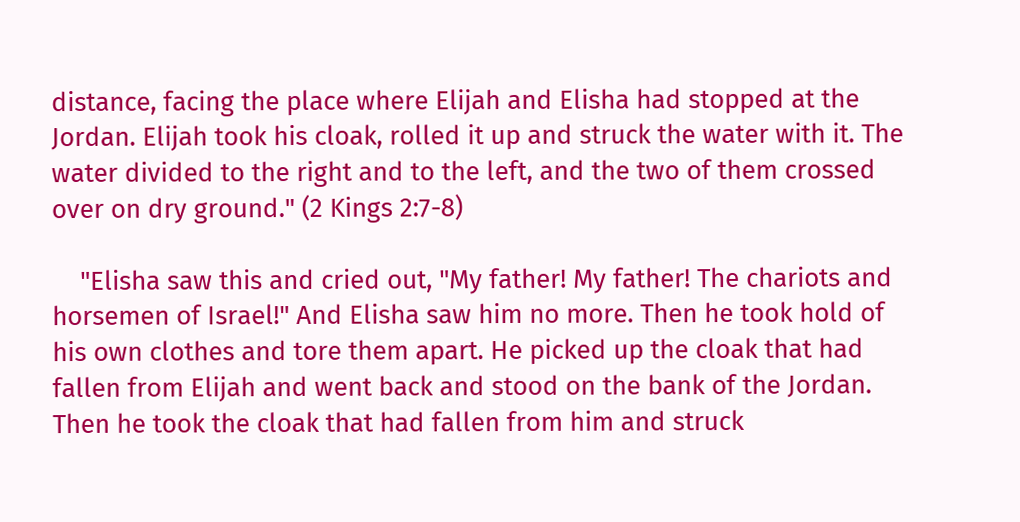distance, facing the place where Elijah and Elisha had stopped at the Jordan. Elijah took his cloak, rolled it up and struck the water with it. The water divided to the right and to the left, and the two of them crossed over on dry ground." (2 Kings 2:7-8)

    "Elisha saw this and cried out, "My father! My father! The chariots and horsemen of Israel!" And Elisha saw him no more. Then he took hold of his own clothes and tore them apart. He picked up the cloak that had fallen from Elijah and went back and stood on the bank of the Jordan. Then he took the cloak that had fallen from him and struck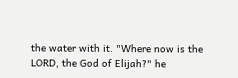the water with it. "Where now is the LORD, the God of Elijah?" he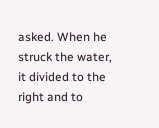asked. When he struck the water, it divided to the right and to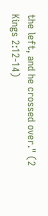the left, and he crossed over." (2 Kings 2:12-14)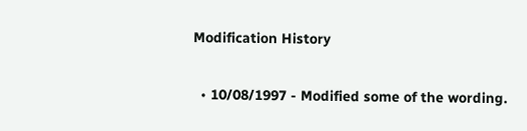Modification History

  • 10/08/1997 - Modified some of the wording.